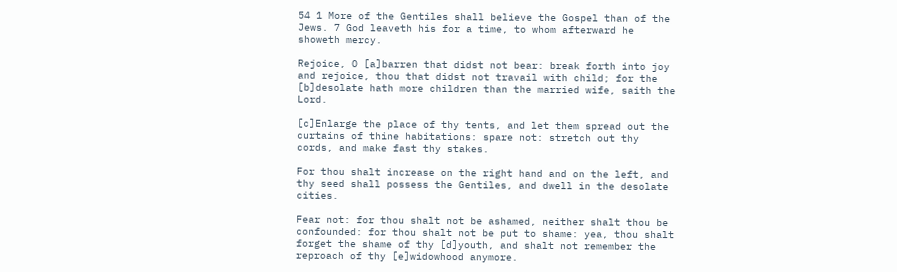54 1 More of the Gentiles shall believe the Gospel than of the Jews. 7 God leaveth his for a time, to whom afterward he showeth mercy.

Rejoice, O [a]barren that didst not bear: break forth into joy and rejoice, thou that didst not travail with child; for the [b]desolate hath more children than the married wife, saith the Lord.

[c]Enlarge the place of thy tents, and let them spread out the curtains of thine habitations: spare not: stretch out thy cords, and make fast thy stakes.

For thou shalt increase on the right hand and on the left, and thy seed shall possess the Gentiles, and dwell in the desolate cities.

Fear not: for thou shalt not be ashamed, neither shalt thou be confounded: for thou shalt not be put to shame: yea, thou shalt forget the shame of thy [d]youth, and shalt not remember the reproach of thy [e]widowhood anymore.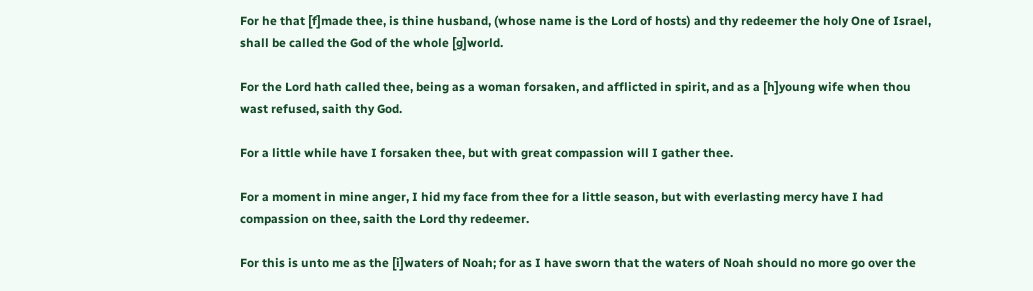For he that [f]made thee, is thine husband, (whose name is the Lord of hosts) and thy redeemer the holy One of Israel, shall be called the God of the whole [g]world.

For the Lord hath called thee, being as a woman forsaken, and afflicted in spirit, and as a [h]young wife when thou wast refused, saith thy God.

For a little while have I forsaken thee, but with great compassion will I gather thee.

For a moment in mine anger, I hid my face from thee for a little season, but with everlasting mercy have I had compassion on thee, saith the Lord thy redeemer.

For this is unto me as the [i]waters of Noah; for as I have sworn that the waters of Noah should no more go over the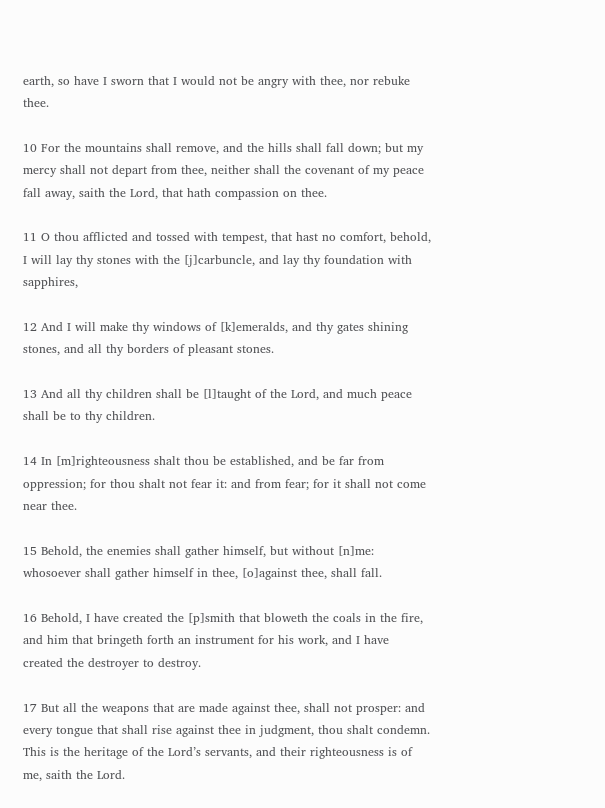earth, so have I sworn that I would not be angry with thee, nor rebuke thee.

10 For the mountains shall remove, and the hills shall fall down; but my mercy shall not depart from thee, neither shall the covenant of my peace fall away, saith the Lord, that hath compassion on thee.

11 O thou afflicted and tossed with tempest, that hast no comfort, behold, I will lay thy stones with the [j]carbuncle, and lay thy foundation with sapphires,

12 And I will make thy windows of [k]emeralds, and thy gates shining stones, and all thy borders of pleasant stones.

13 And all thy children shall be [l]taught of the Lord, and much peace shall be to thy children.

14 In [m]righteousness shalt thou be established, and be far from oppression; for thou shalt not fear it: and from fear; for it shall not come near thee.

15 Behold, the enemies shall gather himself, but without [n]me: whosoever shall gather himself in thee, [o]against thee, shall fall.

16 Behold, I have created the [p]smith that bloweth the coals in the fire, and him that bringeth forth an instrument for his work, and I have created the destroyer to destroy.

17 But all the weapons that are made against thee, shall not prosper: and every tongue that shall rise against thee in judgment, thou shalt condemn. This is the heritage of the Lord’s servants, and their righteousness is of me, saith the Lord.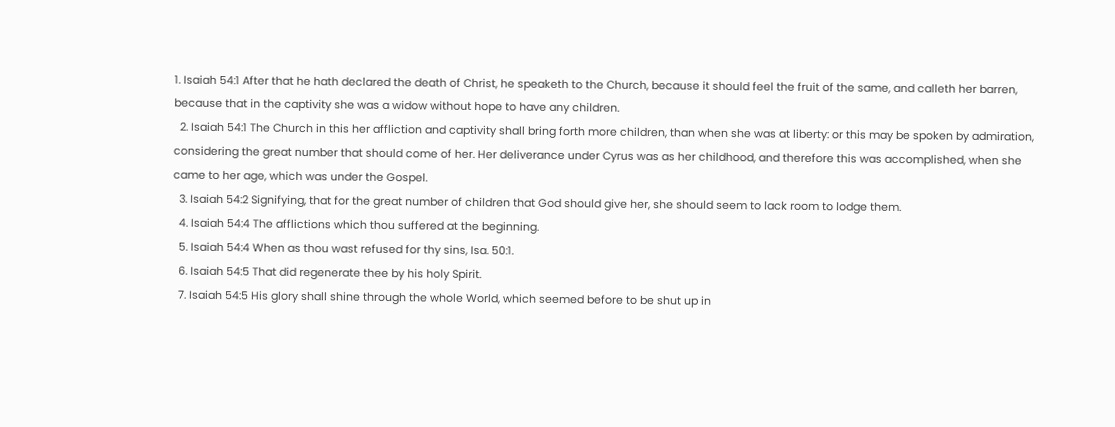1. Isaiah 54:1 After that he hath declared the death of Christ, he speaketh to the Church, because it should feel the fruit of the same, and calleth her barren, because that in the captivity she was a widow without hope to have any children.
  2. Isaiah 54:1 The Church in this her affliction and captivity shall bring forth more children, than when she was at liberty: or this may be spoken by admiration, considering the great number that should come of her. Her deliverance under Cyrus was as her childhood, and therefore this was accomplished, when she came to her age, which was under the Gospel.
  3. Isaiah 54:2 Signifying, that for the great number of children that God should give her, she should seem to lack room to lodge them.
  4. Isaiah 54:4 The afflictions which thou suffered at the beginning.
  5. Isaiah 54:4 When as thou wast refused for thy sins, Isa. 50:1.
  6. Isaiah 54:5 That did regenerate thee by his holy Spirit.
  7. Isaiah 54:5 His glory shall shine through the whole World, which seemed before to be shut up in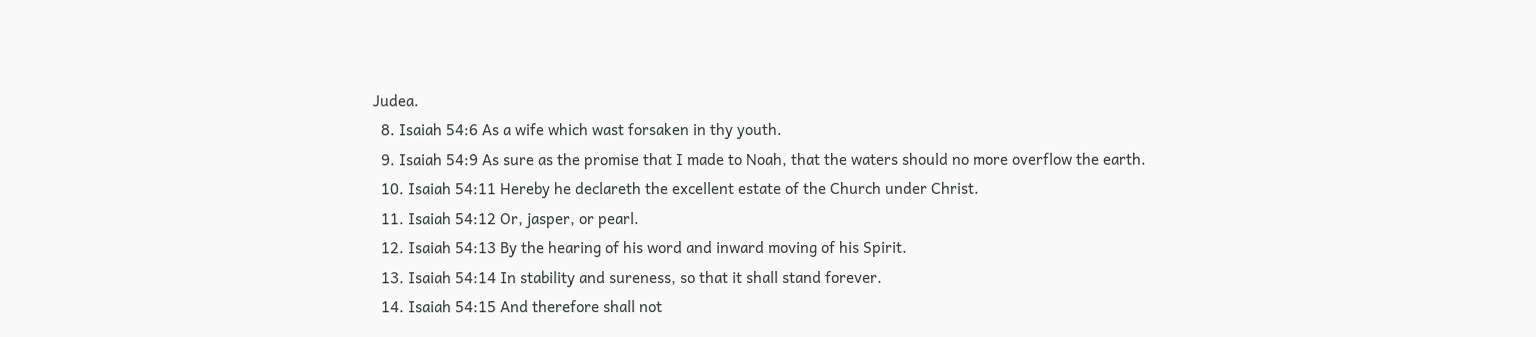Judea.
  8. Isaiah 54:6 As a wife which wast forsaken in thy youth.
  9. Isaiah 54:9 As sure as the promise that I made to Noah, that the waters should no more overflow the earth.
  10. Isaiah 54:11 Hereby he declareth the excellent estate of the Church under Christ.
  11. Isaiah 54:12 Or, jasper, or pearl.
  12. Isaiah 54:13 By the hearing of his word and inward moving of his Spirit.
  13. Isaiah 54:14 In stability and sureness, so that it shall stand forever.
  14. Isaiah 54:15 And therefore shall not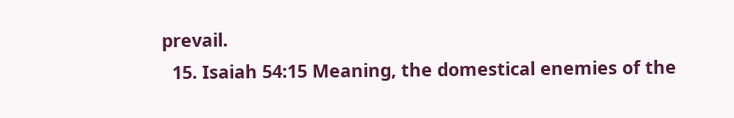prevail.
  15. Isaiah 54:15 Meaning, the domestical enemies of the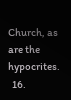Church, as are the hypocrites.
  16.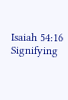Isaiah 54:16 Signifying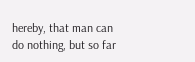hereby, that man can do nothing, but so far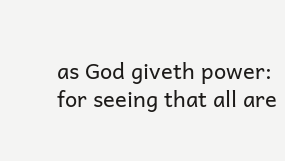as God giveth power: for seeing that all are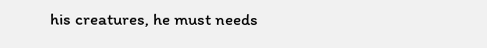his creatures, he must needs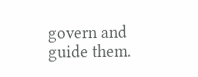govern and guide them.